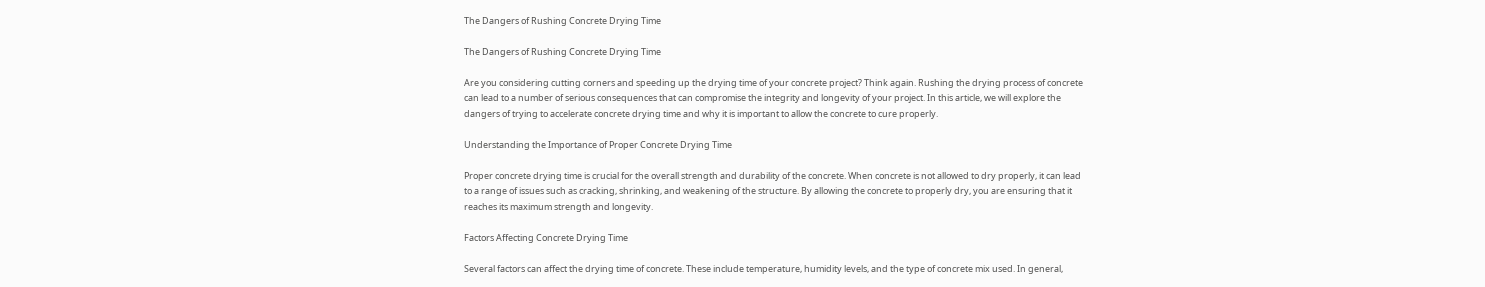The Dangers of Rushing Concrete Drying Time

The Dangers of Rushing Concrete Drying Time

Are you considering cutting corners and speeding up the drying time of your concrete project? Think again. Rushing the drying process of concrete can lead to a number of serious consequences that can compromise the integrity and longevity of your project. In this article, we will explore the dangers of trying to accelerate concrete drying time and why it is important to allow the concrete to cure properly.

Understanding the Importance of Proper Concrete Drying Time

Proper concrete drying time is crucial for the overall strength and durability of the concrete. When concrete is not allowed to dry properly, it can lead to a range of issues such as cracking, shrinking, and weakening of the structure. By allowing the concrete to properly dry, you are ensuring that it reaches its maximum strength and longevity.

Factors Affecting Concrete Drying Time

Several factors can affect the drying time of concrete. These include temperature, humidity levels, and the type of concrete mix used. In general,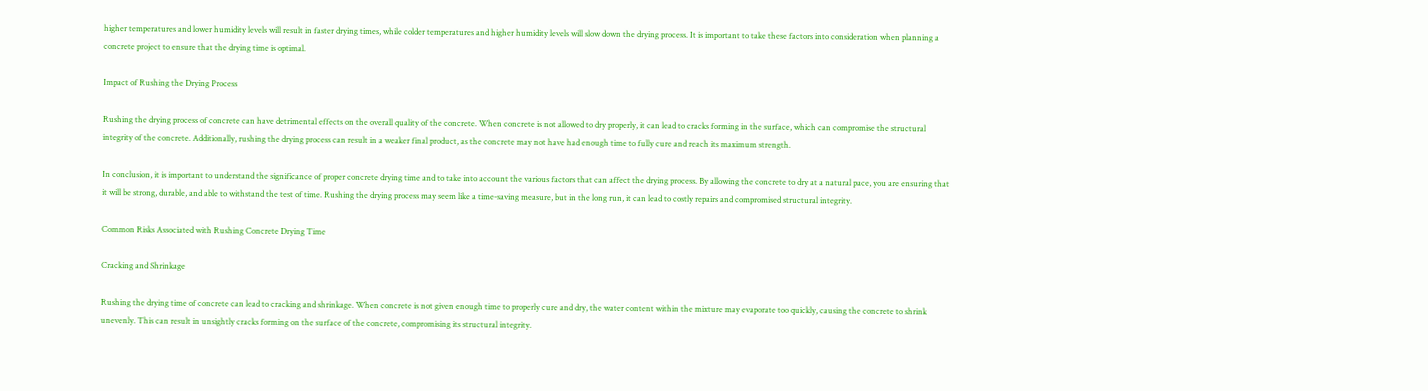higher temperatures and lower humidity levels will result in faster drying times, while colder temperatures and higher humidity levels will slow down the drying process. It is important to take these factors into consideration when planning a concrete project to ensure that the drying time is optimal.

Impact of Rushing the Drying Process

Rushing the drying process of concrete can have detrimental effects on the overall quality of the concrete. When concrete is not allowed to dry properly, it can lead to cracks forming in the surface, which can compromise the structural integrity of the concrete. Additionally, rushing the drying process can result in a weaker final product, as the concrete may not have had enough time to fully cure and reach its maximum strength.

In conclusion, it is important to understand the significance of proper concrete drying time and to take into account the various factors that can affect the drying process. By allowing the concrete to dry at a natural pace, you are ensuring that it will be strong, durable, and able to withstand the test of time. Rushing the drying process may seem like a time-saving measure, but in the long run, it can lead to costly repairs and compromised structural integrity.

Common Risks Associated with Rushing Concrete Drying Time

Cracking and Shrinkage

Rushing the drying time of concrete can lead to cracking and shrinkage. When concrete is not given enough time to properly cure and dry, the water content within the mixture may evaporate too quickly, causing the concrete to shrink unevenly. This can result in unsightly cracks forming on the surface of the concrete, compromising its structural integrity.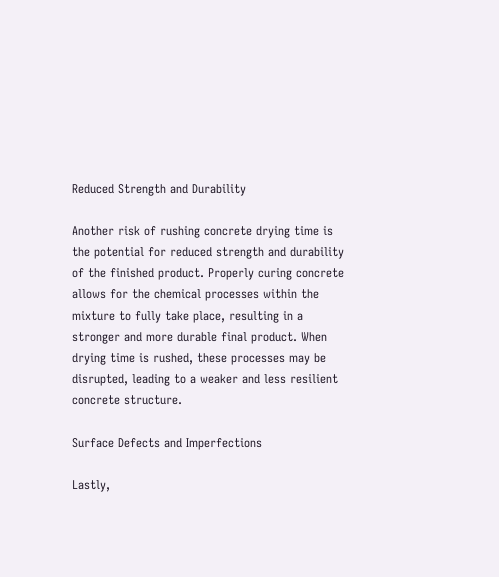Reduced Strength and Durability

Another risk of rushing concrete drying time is the potential for reduced strength and durability of the finished product. Properly curing concrete allows for the chemical processes within the mixture to fully take place, resulting in a stronger and more durable final product. When drying time is rushed, these processes may be disrupted, leading to a weaker and less resilient concrete structure.

Surface Defects and Imperfections

Lastly,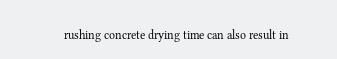rushing concrete drying time can also result in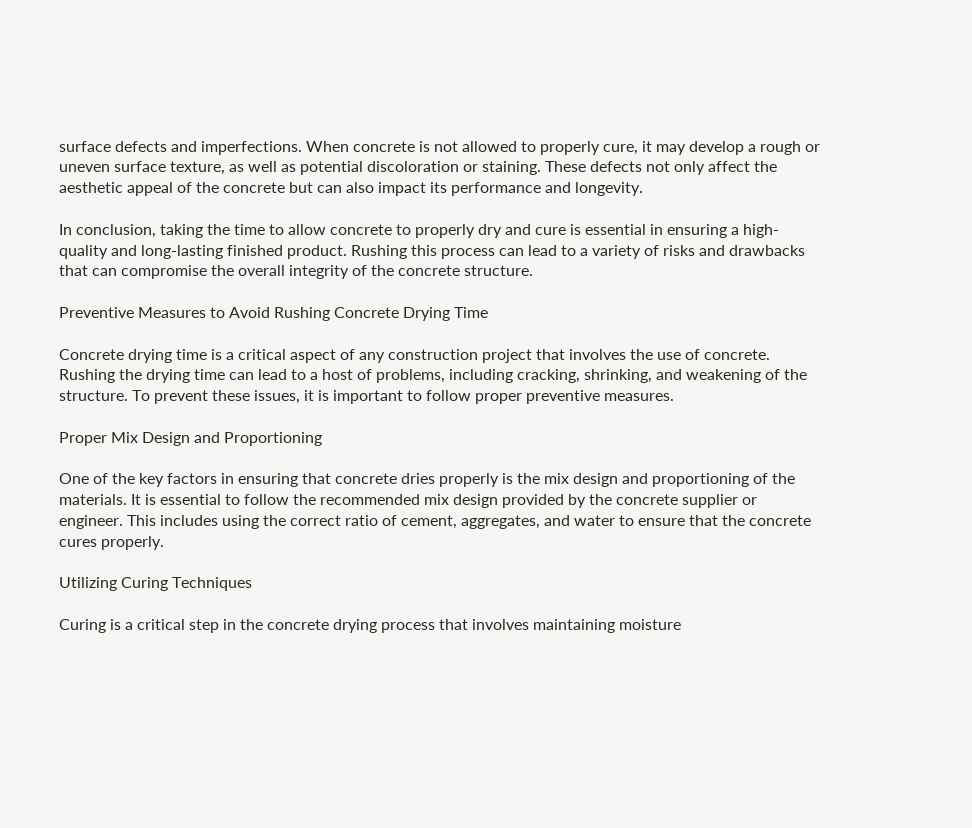surface defects and imperfections. When concrete is not allowed to properly cure, it may develop a rough or uneven surface texture, as well as potential discoloration or staining. These defects not only affect the aesthetic appeal of the concrete but can also impact its performance and longevity.

In conclusion, taking the time to allow concrete to properly dry and cure is essential in ensuring a high-quality and long-lasting finished product. Rushing this process can lead to a variety of risks and drawbacks that can compromise the overall integrity of the concrete structure.

Preventive Measures to Avoid Rushing Concrete Drying Time

Concrete drying time is a critical aspect of any construction project that involves the use of concrete. Rushing the drying time can lead to a host of problems, including cracking, shrinking, and weakening of the structure. To prevent these issues, it is important to follow proper preventive measures.

Proper Mix Design and Proportioning

One of the key factors in ensuring that concrete dries properly is the mix design and proportioning of the materials. It is essential to follow the recommended mix design provided by the concrete supplier or engineer. This includes using the correct ratio of cement, aggregates, and water to ensure that the concrete cures properly.

Utilizing Curing Techniques

Curing is a critical step in the concrete drying process that involves maintaining moisture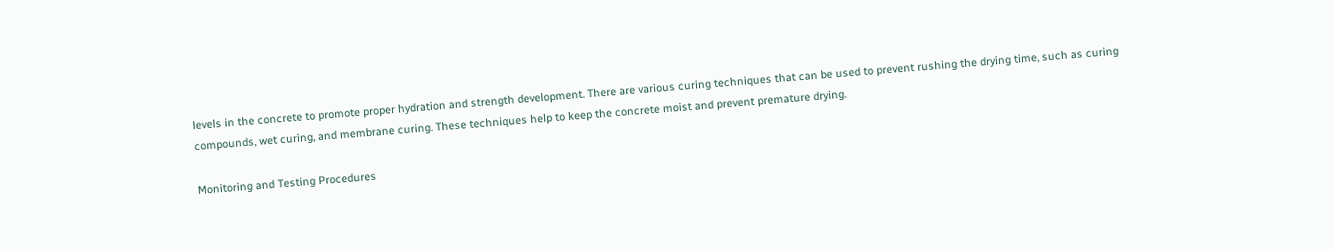levels in the concrete to promote proper hydration and strength development. There are various curing techniques that can be used to prevent rushing the drying time, such as curing compounds, wet curing, and membrane curing. These techniques help to keep the concrete moist and prevent premature drying.

Monitoring and Testing Procedures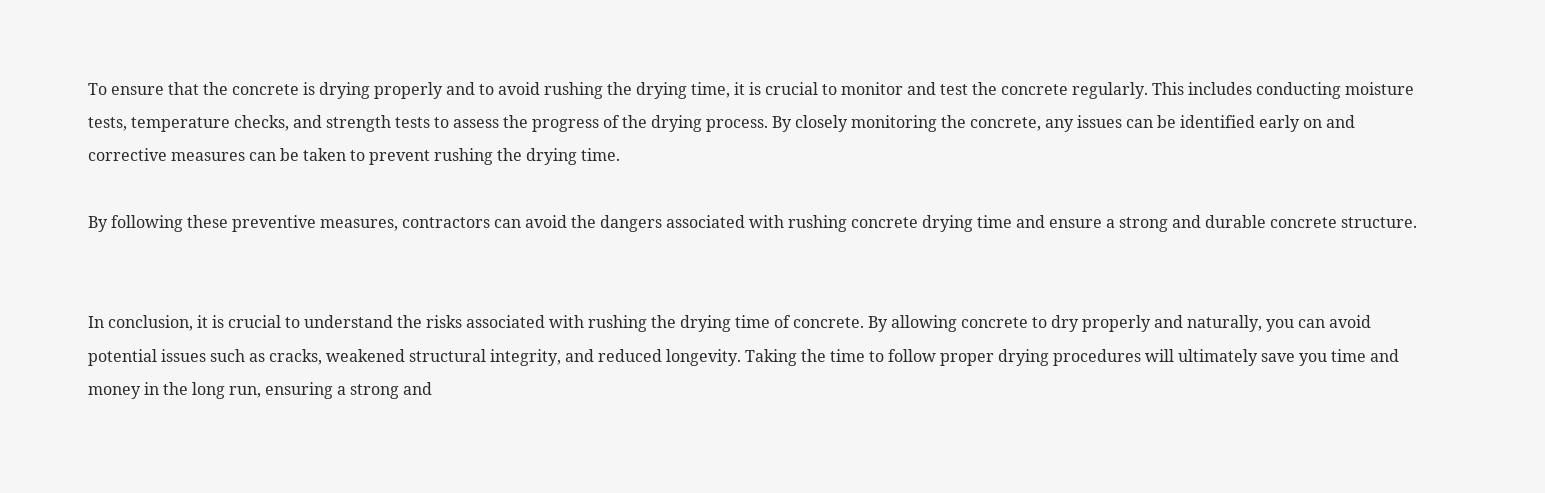To ensure that the concrete is drying properly and to avoid rushing the drying time, it is crucial to monitor and test the concrete regularly. This includes conducting moisture tests, temperature checks, and strength tests to assess the progress of the drying process. By closely monitoring the concrete, any issues can be identified early on and corrective measures can be taken to prevent rushing the drying time.

By following these preventive measures, contractors can avoid the dangers associated with rushing concrete drying time and ensure a strong and durable concrete structure.


In conclusion, it is crucial to understand the risks associated with rushing the drying time of concrete. By allowing concrete to dry properly and naturally, you can avoid potential issues such as cracks, weakened structural integrity, and reduced longevity. Taking the time to follow proper drying procedures will ultimately save you time and money in the long run, ensuring a strong and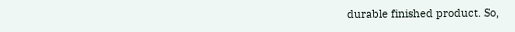durable finished product. So,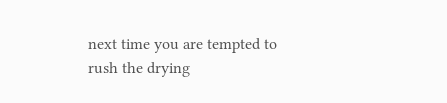next time you are tempted to rush the drying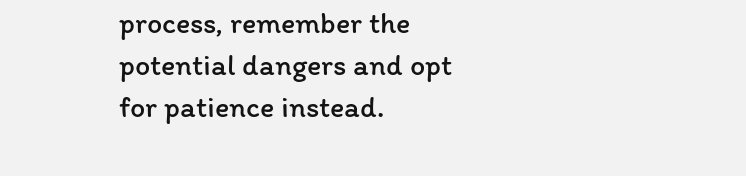process, remember the potential dangers and opt for patience instead.